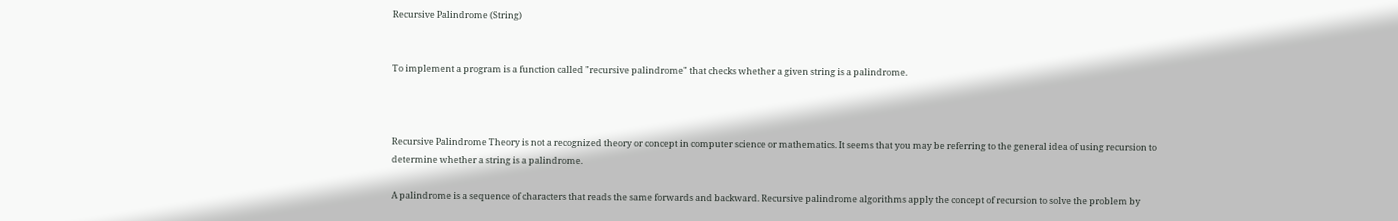Recursive Palindrome (String)


To implement a program is a function called "recursive palindrome" that checks whether a given string is a palindrome.



Recursive Palindrome Theory is not a recognized theory or concept in computer science or mathematics. It seems that you may be referring to the general idea of using recursion to determine whether a string is a palindrome.

A palindrome is a sequence of characters that reads the same forwards and backward. Recursive palindrome algorithms apply the concept of recursion to solve the problem by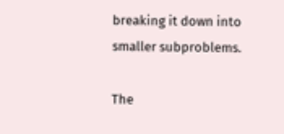breaking it down into smaller subproblems.

The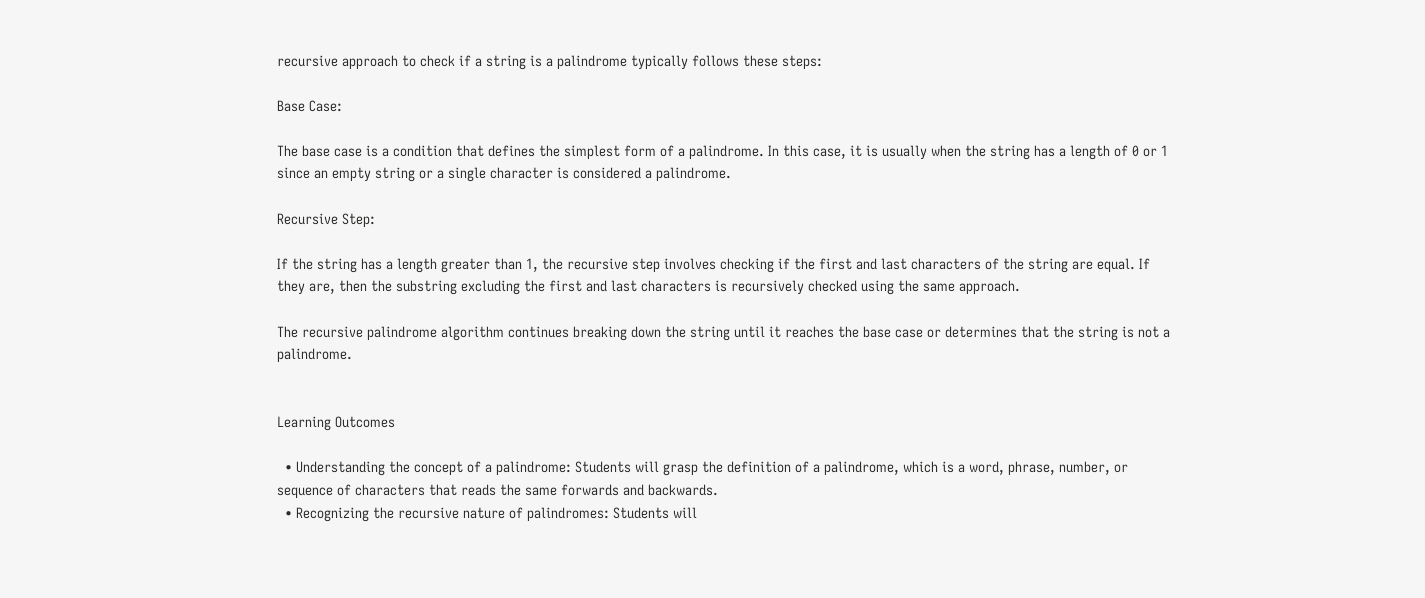recursive approach to check if a string is a palindrome typically follows these steps:

Base Case:

The base case is a condition that defines the simplest form of a palindrome. In this case, it is usually when the string has a length of 0 or 1 since an empty string or a single character is considered a palindrome.

Recursive Step:

If the string has a length greater than 1, the recursive step involves checking if the first and last characters of the string are equal. If they are, then the substring excluding the first and last characters is recursively checked using the same approach.

The recursive palindrome algorithm continues breaking down the string until it reaches the base case or determines that the string is not a palindrome.


Learning Outcomes

  • Understanding the concept of a palindrome: Students will grasp the definition of a palindrome, which is a word, phrase, number, or sequence of characters that reads the same forwards and backwards.
  • Recognizing the recursive nature of palindromes: Students will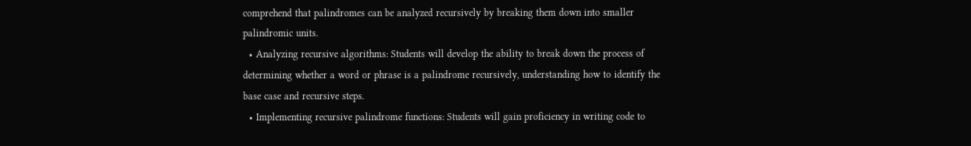comprehend that palindromes can be analyzed recursively by breaking them down into smaller palindromic units.
  • Analyzing recursive algorithms: Students will develop the ability to break down the process of determining whether a word or phrase is a palindrome recursively, understanding how to identify the base case and recursive steps.
  • Implementing recursive palindrome functions: Students will gain proficiency in writing code to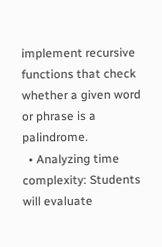implement recursive functions that check whether a given word or phrase is a palindrome.
  • Analyzing time complexity: Students will evaluate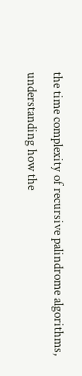the time complexity of recursive palindrome algorithms, understanding how the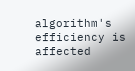algorithm's efficiency is affected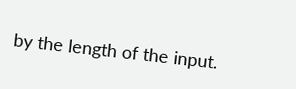by the length of the input.